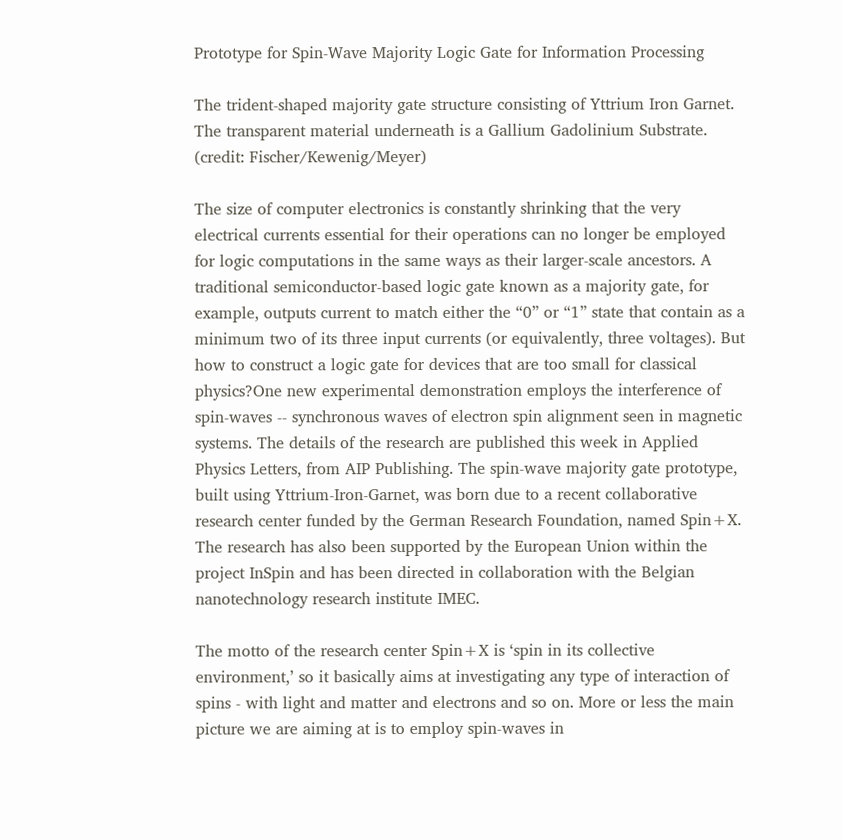Prototype for Spin-Wave Majority Logic Gate for Information Processing

The trident-shaped majority gate structure consisting of Yttrium Iron Garnet. The transparent material underneath is a Gallium Gadolinium Substrate. (credit: Fischer/Kewenig/Meyer)

The size of computer electronics is constantly shrinking that the very electrical currents essential for their operations can no longer be employed for logic computations in the same ways as their larger-scale ancestors. A traditional semiconductor-based logic gate known as a majority gate, for example, outputs current to match either the “0” or “1” state that contain as a minimum two of its three input currents (or equivalently, three voltages). But how to construct a logic gate for devices that are too small for classical physics?One new experimental demonstration employs the interference of spin-waves -- synchronous waves of electron spin alignment seen in magnetic systems. The details of the research are published this week in Applied Physics Letters, from AIP Publishing. The spin-wave majority gate prototype, built using Yttrium-Iron-Garnet, was born due to a recent collaborative research center funded by the German Research Foundation, named Spin+X. The research has also been supported by the European Union within the project InSpin and has been directed in collaboration with the Belgian nanotechnology research institute IMEC.

The motto of the research center Spin+X is ‘spin in its collective environment,’ so it basically aims at investigating any type of interaction of spins - with light and matter and electrons and so on. More or less the main picture we are aiming at is to employ spin-waves in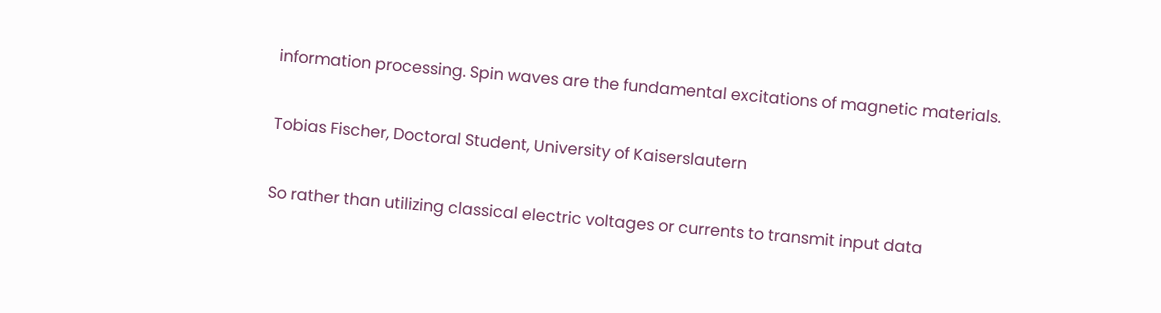information processing. Spin waves are the fundamental excitations of magnetic materials.

Tobias Fischer, Doctoral Student, University of Kaiserslautern

So rather than utilizing classical electric voltages or currents to transmit input data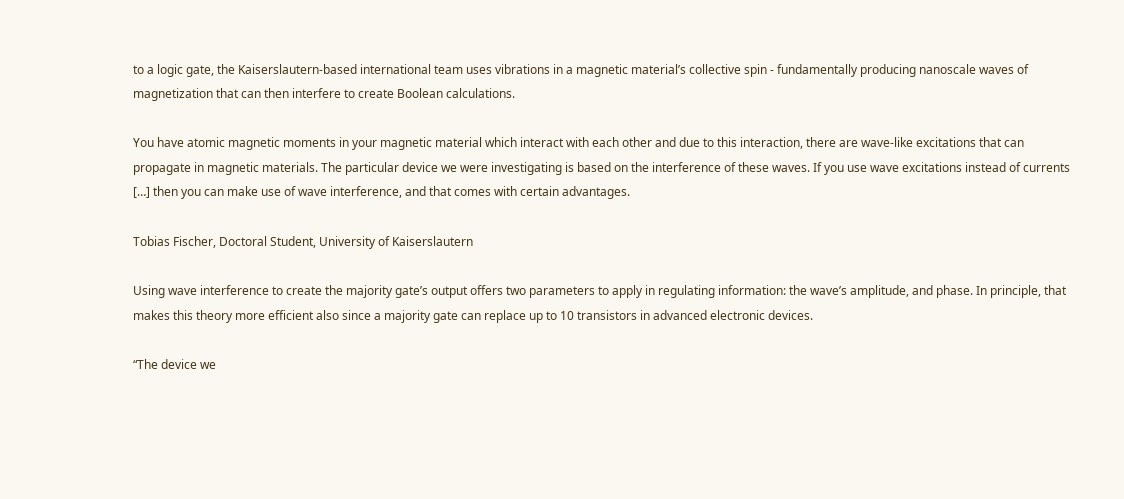to a logic gate, the Kaiserslautern-based international team uses vibrations in a magnetic material’s collective spin - fundamentally producing nanoscale waves of magnetization that can then interfere to create Boolean calculations.

You have atomic magnetic moments in your magnetic material which interact with each other and due to this interaction, there are wave-like excitations that can propagate in magnetic materials. The particular device we were investigating is based on the interference of these waves. If you use wave excitations instead of currents […] then you can make use of wave interference, and that comes with certain advantages.

Tobias Fischer, Doctoral Student, University of Kaiserslautern

Using wave interference to create the majority gate’s output offers two parameters to apply in regulating information: the wave’s amplitude, and phase. In principle, that makes this theory more efficient also since a majority gate can replace up to 10 transistors in advanced electronic devices.

“The device we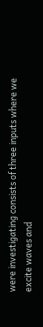were investigating consists of three inputs where we excite waves and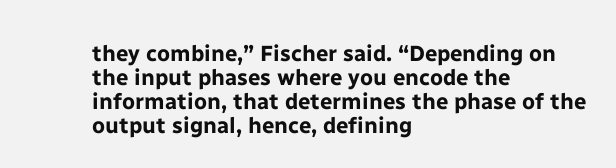they combine,” Fischer said. “Depending on the input phases where you encode the information, that determines the phase of the output signal, hence, defining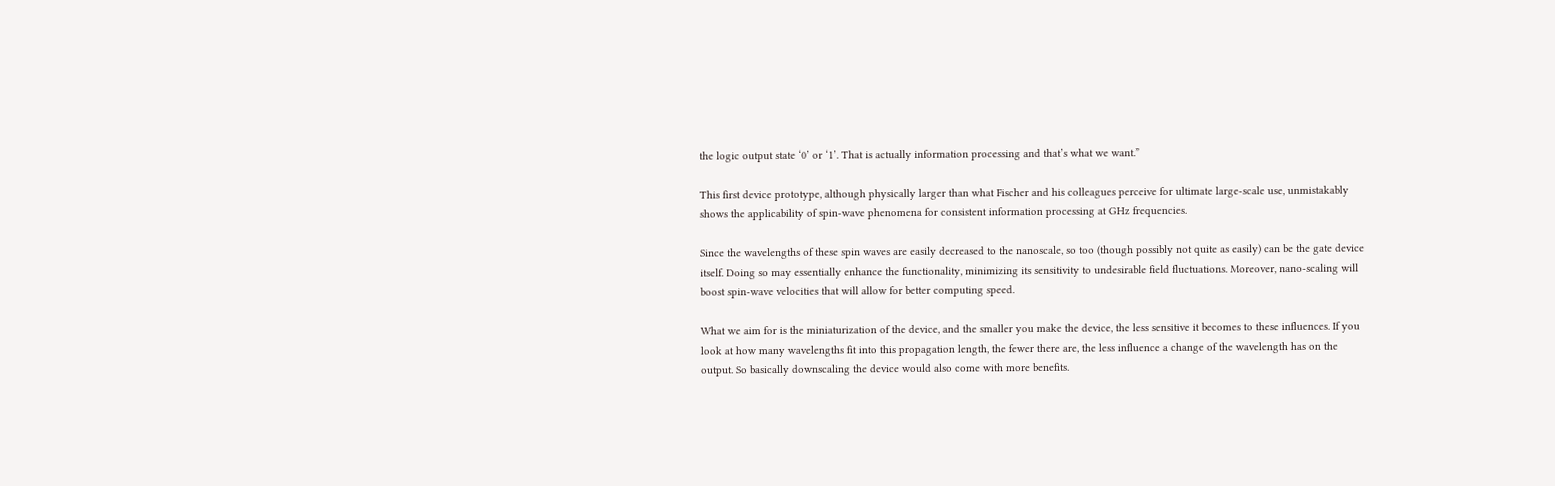the logic output state ‘0’ or ‘1’. That is actually information processing and that’s what we want.”

This first device prototype, although physically larger than what Fischer and his colleagues perceive for ultimate large-scale use, unmistakably shows the applicability of spin-wave phenomena for consistent information processing at GHz frequencies.

Since the wavelengths of these spin waves are easily decreased to the nanoscale, so too (though possibly not quite as easily) can be the gate device itself. Doing so may essentially enhance the functionality, minimizing its sensitivity to undesirable field fluctuations. Moreover, nano-scaling will boost spin-wave velocities that will allow for better computing speed.

What we aim for is the miniaturization of the device, and the smaller you make the device, the less sensitive it becomes to these influences. If you look at how many wavelengths fit into this propagation length, the fewer there are, the less influence a change of the wavelength has on the output. So basically downscaling the device would also come with more benefits.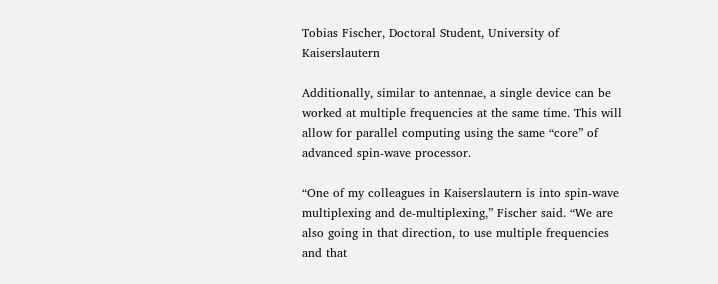Tobias Fischer, Doctoral Student, University of Kaiserslautern

Additionally, similar to antennae, a single device can be worked at multiple frequencies at the same time. This will allow for parallel computing using the same “core” of   advanced spin-wave processor.

“One of my colleagues in Kaiserslautern is into spin-wave multiplexing and de-multiplexing,” Fischer said. “We are also going in that direction, to use multiple frequencies and that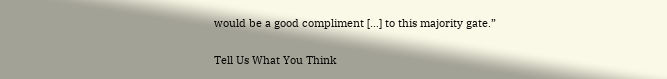would be a good compliment […] to this majority gate.”

Tell Us What You Think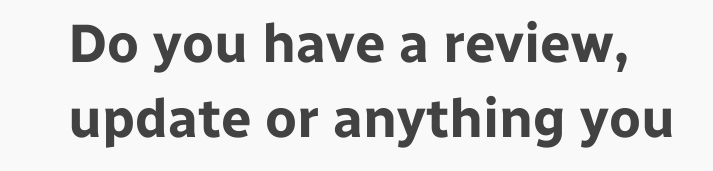Do you have a review, update or anything you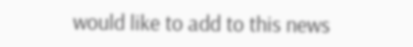would like to add to this news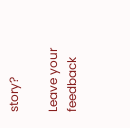story?

Leave your feedback